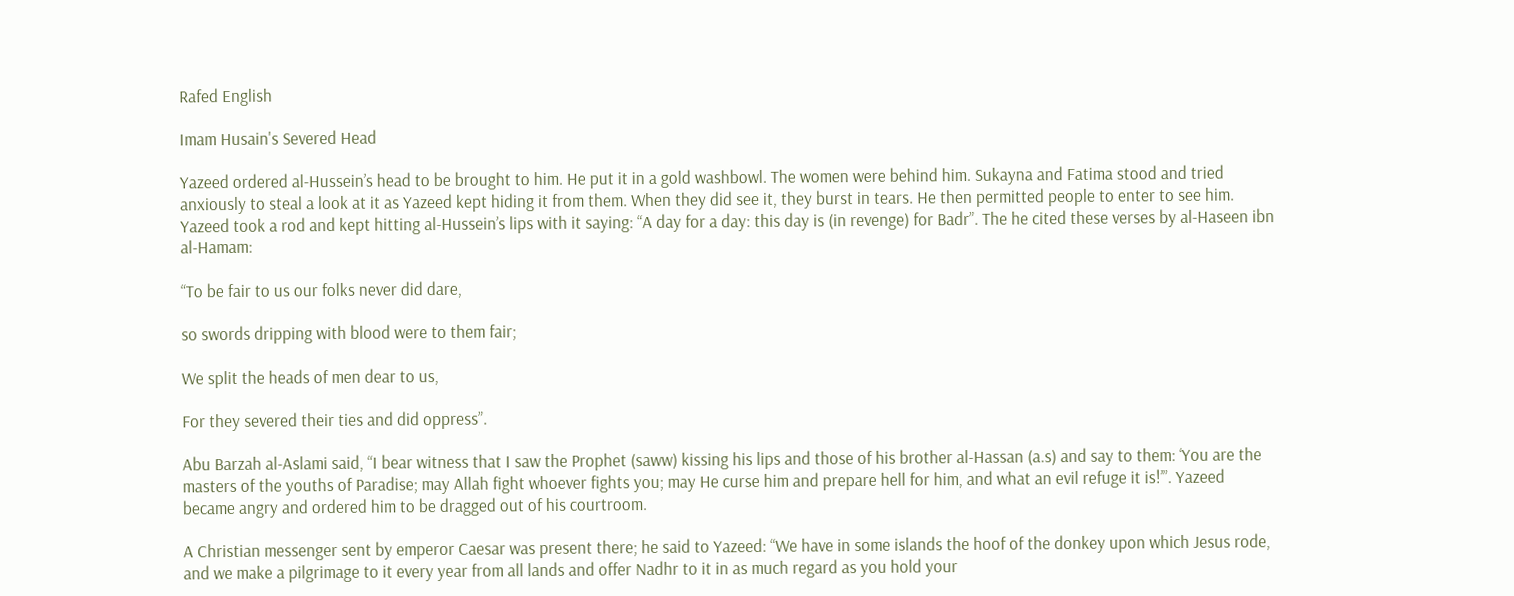Rafed English

Imam Husain's Severed Head

Yazeed ordered al-Hussein’s head to be brought to him. He put it in a gold washbowl. The women were behind him. Sukayna and Fatima stood and tried anxiously to steal a look at it as Yazeed kept hiding it from them. When they did see it, they burst in tears. He then permitted people to enter to see him. Yazeed took a rod and kept hitting al-Hussein’s lips with it saying: “A day for a day: this day is (in revenge) for Badr”. The he cited these verses by al-Haseen ibn al-Hamam:

“To be fair to us our folks never did dare,

so swords dripping with blood were to them fair;

We split the heads of men dear to us,

For they severed their ties and did oppress”.

Abu Barzah al-Aslami said, “I bear witness that I saw the Prophet (saww) kissing his lips and those of his brother al-Hassan (a.s) and say to them: ‘You are the masters of the youths of Paradise; may Allah fight whoever fights you; may He curse him and prepare hell for him, and what an evil refuge it is!’”. Yazeed became angry and ordered him to be dragged out of his courtroom.

A Christian messenger sent by emperor Caesar was present there; he said to Yazeed: “We have in some islands the hoof of the donkey upon which Jesus rode, and we make a pilgrimage to it every year from all lands and offer Nadhr to it in as much regard as you hold your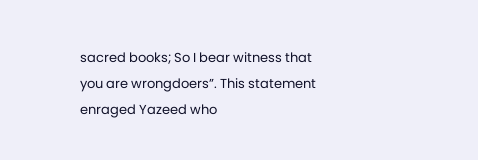sacred books; So I bear witness that you are wrongdoers”. This statement enraged Yazeed who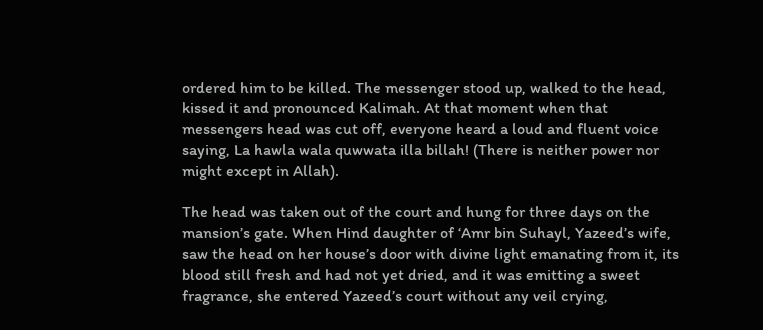ordered him to be killed. The messenger stood up, walked to the head, kissed it and pronounced Kalimah. At that moment when that messengers head was cut off, everyone heard a loud and fluent voice saying, La hawla wala quwwata illa billah! (There is neither power nor might except in Allah).

The head was taken out of the court and hung for three days on the mansion’s gate. When Hind daughter of ‘Amr bin Suhayl, Yazeed’s wife, saw the head on her house’s door with divine light emanating from it, its blood still fresh and had not yet dried, and it was emitting a sweet fragrance, she entered Yazeed’s court without any veil crying,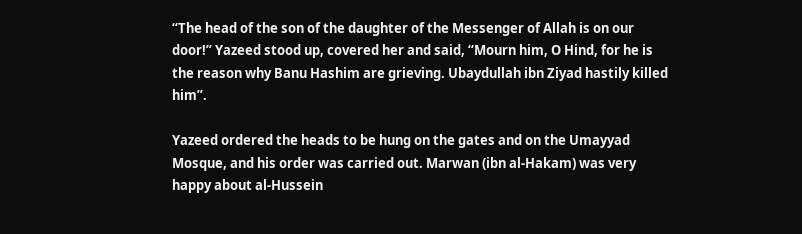“The head of the son of the daughter of the Messenger of Allah is on our door!” Yazeed stood up, covered her and said, “Mourn him, O Hind, for he is the reason why Banu Hashim are grieving. Ubaydullah ibn Ziyad hastily killed him”.

Yazeed ordered the heads to be hung on the gates and on the Umayyad Mosque, and his order was carried out. Marwan (ibn al-Hakam) was very happy about al-Hussein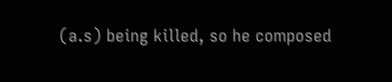(a.s) being killed, so he composed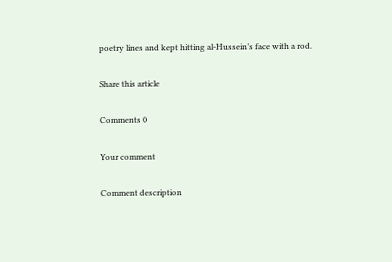poetry lines and kept hitting al-Hussein’s face with a rod.

Share this article

Comments 0

Your comment

Comment description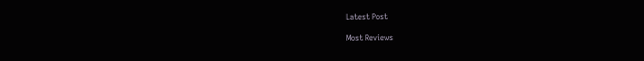Latest Post

Most Reviews